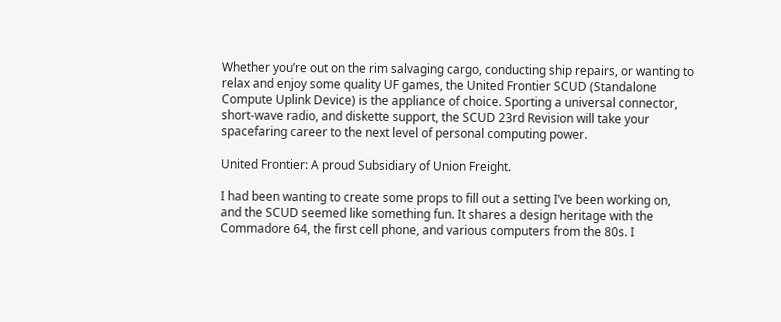Whether you’re out on the rim salvaging cargo, conducting ship repairs, or wanting to relax and enjoy some quality UF games, the United Frontier SCUD (Standalone Compute Uplink Device) is the appliance of choice. Sporting a universal connector, short-wave radio, and diskette support, the SCUD 23rd Revision will take your spacefaring career to the next level of personal computing power.

United Frontier: A proud Subsidiary of Union Freight.

I had been wanting to create some props to fill out a setting I’ve been working on, and the SCUD seemed like something fun. It shares a design heritage with the Commadore 64, the first cell phone, and various computers from the 80s. I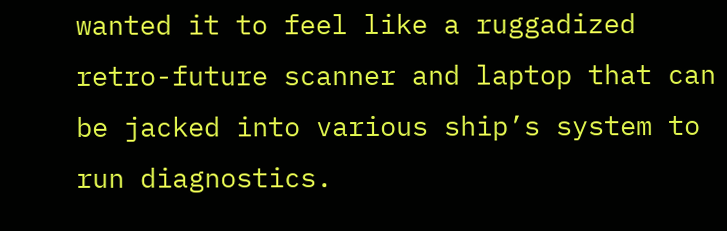wanted it to feel like a ruggadized retro-future scanner and laptop that can be jacked into various ship’s system to run diagnostics.